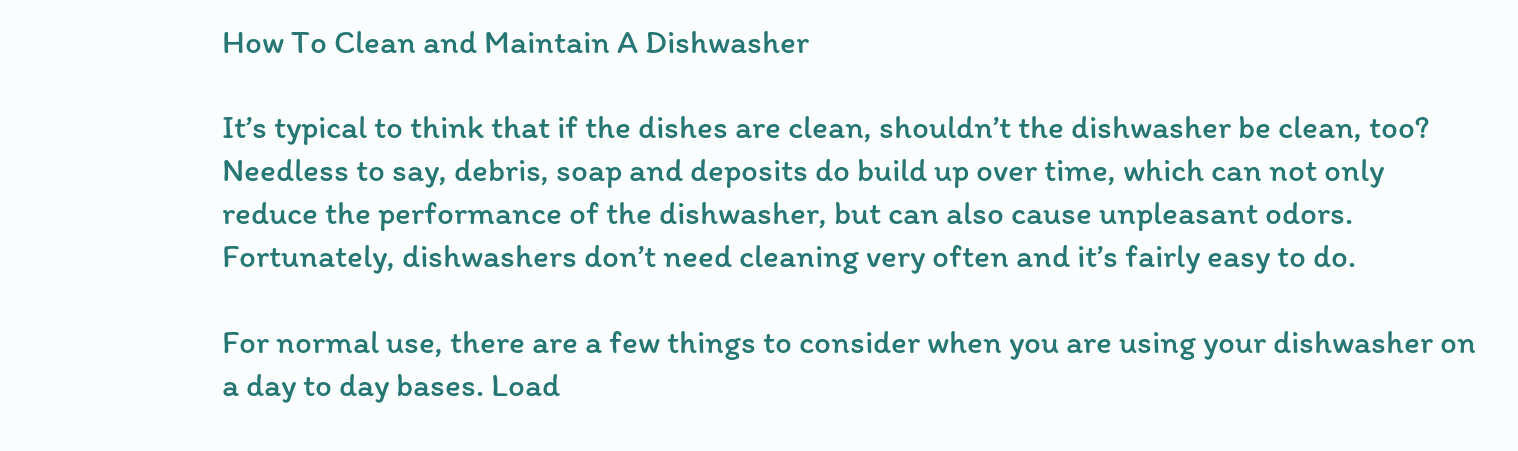How To Clean and Maintain A Dishwasher

It’s typical to think that if the dishes are clean, shouldn’t the dishwasher be clean, too? Needless to say, debris, soap and deposits do build up over time, which can not only reduce the performance of the dishwasher, but can also cause unpleasant odors. Fortunately, dishwashers don’t need cleaning very often and it’s fairly easy to do.

For normal use, there are a few things to consider when you are using your dishwasher on a day to day bases. Load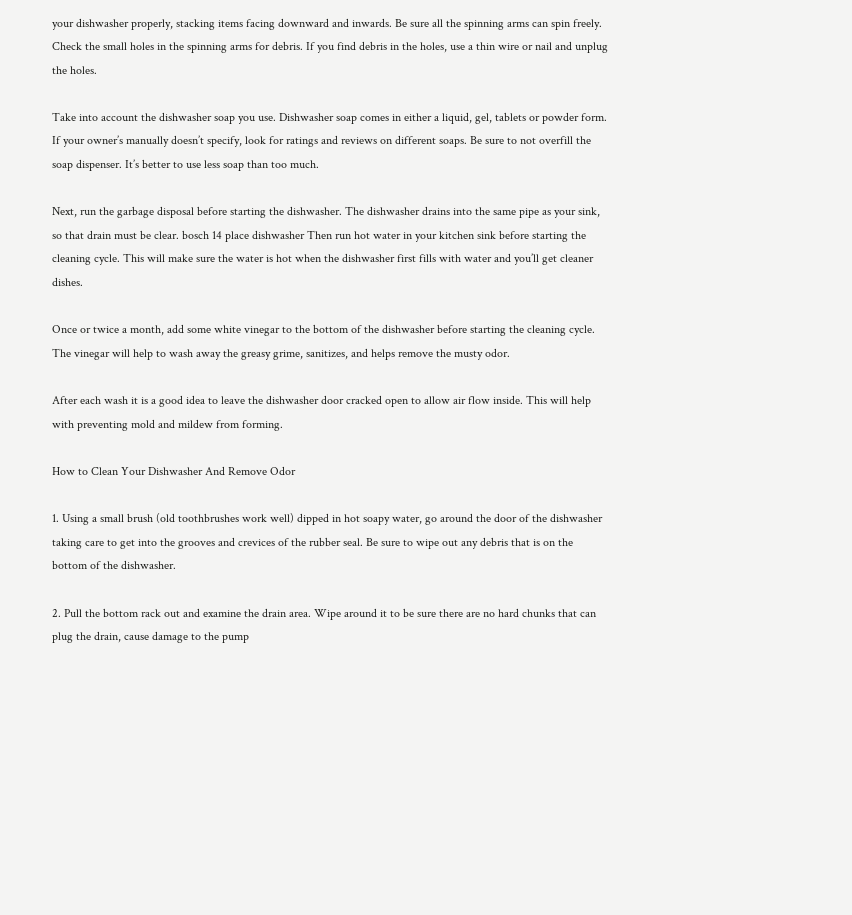your dishwasher properly, stacking items facing downward and inwards. Be sure all the spinning arms can spin freely. Check the small holes in the spinning arms for debris. If you find debris in the holes, use a thin wire or nail and unplug the holes.

Take into account the dishwasher soap you use. Dishwasher soap comes in either a liquid, gel, tablets or powder form. If your owner’s manually doesn’t specify, look for ratings and reviews on different soaps. Be sure to not overfill the soap dispenser. It’s better to use less soap than too much.

Next, run the garbage disposal before starting the dishwasher. The dishwasher drains into the same pipe as your sink, so that drain must be clear. bosch 14 place dishwasher Then run hot water in your kitchen sink before starting the cleaning cycle. This will make sure the water is hot when the dishwasher first fills with water and you’ll get cleaner dishes.

Once or twice a month, add some white vinegar to the bottom of the dishwasher before starting the cleaning cycle. The vinegar will help to wash away the greasy grime, sanitizes, and helps remove the musty odor.

After each wash it is a good idea to leave the dishwasher door cracked open to allow air flow inside. This will help with preventing mold and mildew from forming.

How to Clean Your Dishwasher And Remove Odor

1. Using a small brush (old toothbrushes work well) dipped in hot soapy water, go around the door of the dishwasher taking care to get into the grooves and crevices of the rubber seal. Be sure to wipe out any debris that is on the bottom of the dishwasher.

2. Pull the bottom rack out and examine the drain area. Wipe around it to be sure there are no hard chunks that can plug the drain, cause damage to the pump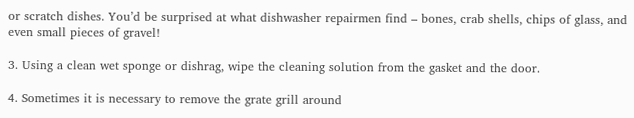or scratch dishes. You’d be surprised at what dishwasher repairmen find – bones, crab shells, chips of glass, and even small pieces of gravel!

3. Using a clean wet sponge or dishrag, wipe the cleaning solution from the gasket and the door.

4. Sometimes it is necessary to remove the grate grill around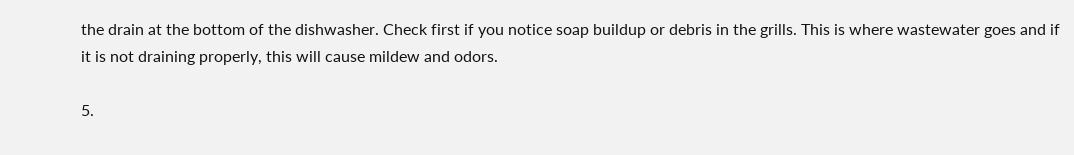the drain at the bottom of the dishwasher. Check first if you notice soap buildup or debris in the grills. This is where wastewater goes and if it is not draining properly, this will cause mildew and odors.

5.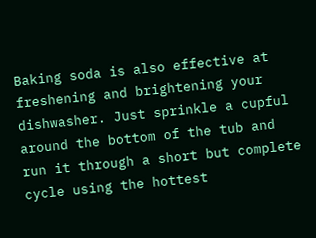Baking soda is also effective at freshening and brightening your dishwasher. Just sprinkle a cupful around the bottom of the tub and run it through a short but complete cycle using the hottest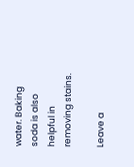water. Baking soda is also helpful in removing stains.

Leave a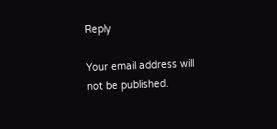Reply

Your email address will not be published.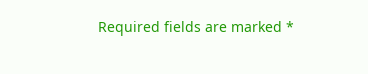Required fields are marked *